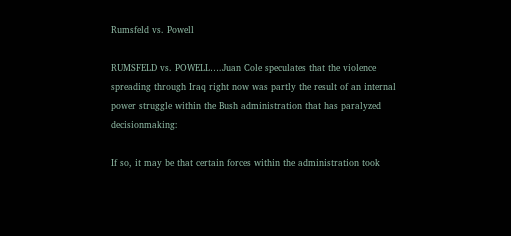Rumsfeld vs. Powell

RUMSFELD vs. POWELL….Juan Cole speculates that the violence spreading through Iraq right now was partly the result of an internal power struggle within the Bush administration that has paralyzed decisionmaking:

If so, it may be that certain forces within the administration took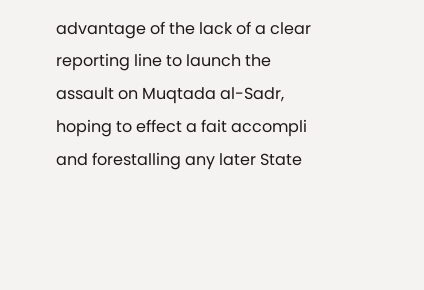advantage of the lack of a clear reporting line to launch the assault on Muqtada al-Sadr, hoping to effect a fait accompli and forestalling any later State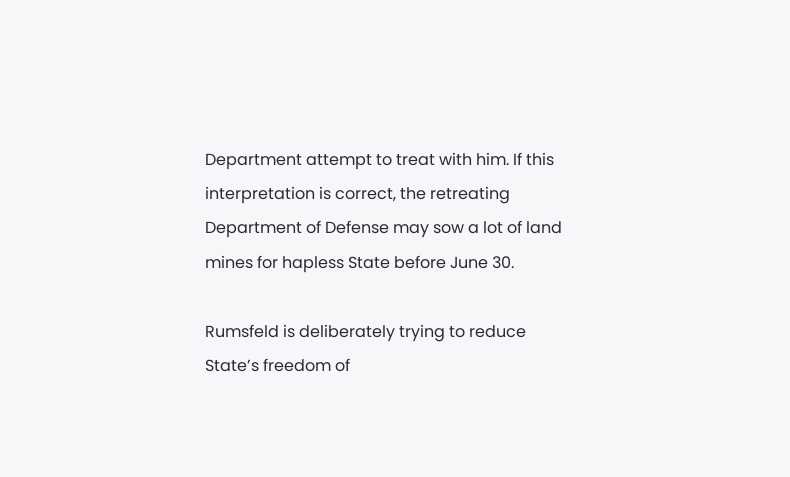Department attempt to treat with him. If this interpretation is correct, the retreating Department of Defense may sow a lot of land mines for hapless State before June 30.

Rumsfeld is deliberately trying to reduce State’s freedom of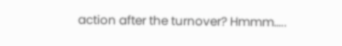action after the turnover? Hmmm…..